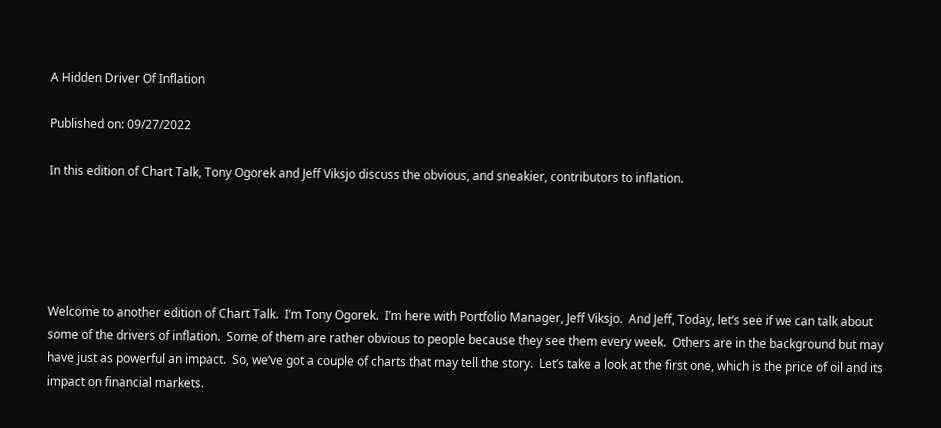A Hidden Driver Of Inflation

Published on: 09/27/2022

In this edition of Chart Talk, Tony Ogorek and Jeff Viksjo discuss the obvious, and sneakier, contributors to inflation.





Welcome to another edition of Chart Talk.  I’m Tony Ogorek.  I’m here with Portfolio Manager, Jeff Viksjo.  And Jeff, Today, let’s see if we can talk about some of the drivers of inflation.  Some of them are rather obvious to people because they see them every week.  Others are in the background but may have just as powerful an impact.  So, we’ve got a couple of charts that may tell the story.  Let’s take a look at the first one, which is the price of oil and its impact on financial markets.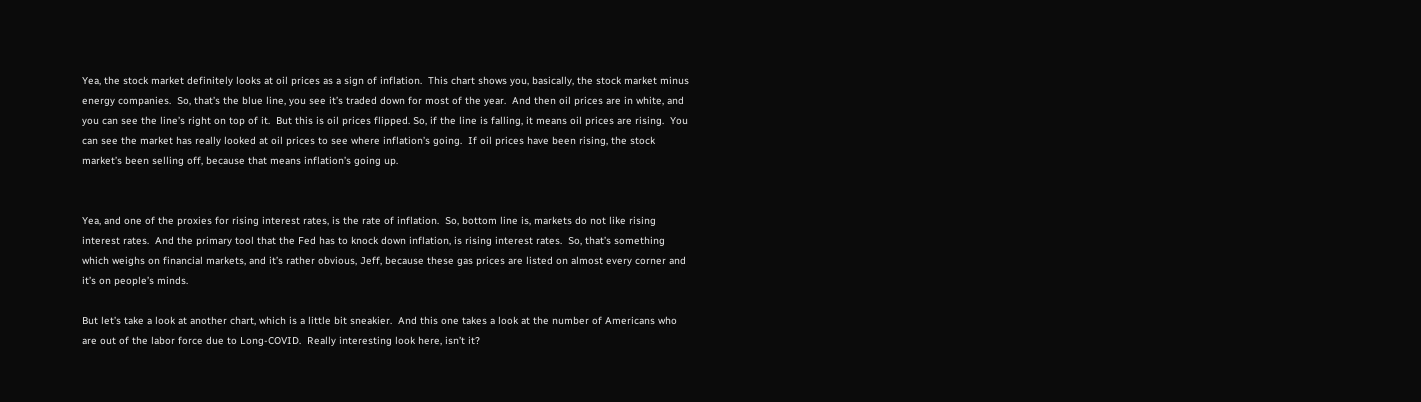Yea, the stock market definitely looks at oil prices as a sign of inflation.  This chart shows you, basically, the stock market minus energy companies.  So, that’s the blue line, you see it’s traded down for most of the year.  And then oil prices are in white, and you can see the line’s right on top of it.  But this is oil prices flipped. So, if the line is falling, it means oil prices are rising.  You can see the market has really looked at oil prices to see where inflation’s going.  If oil prices have been rising, the stock market’s been selling off, because that means inflation’s going up.


Yea, and one of the proxies for rising interest rates, is the rate of inflation.  So, bottom line is, markets do not like rising interest rates.  And the primary tool that the Fed has to knock down inflation, is rising interest rates.  So, that’s something which weighs on financial markets, and it’s rather obvious, Jeff, because these gas prices are listed on almost every corner and it’s on people’s minds.

But let’s take a look at another chart, which is a little bit sneakier.  And this one takes a look at the number of Americans who are out of the labor force due to Long-COVID.  Really interesting look here, isn’t it?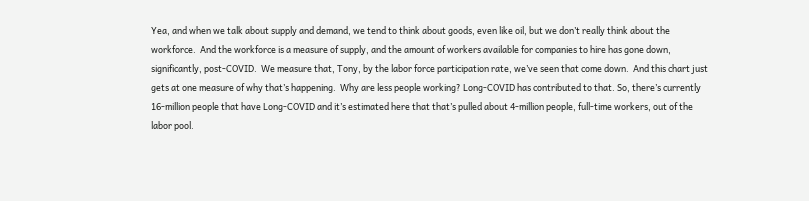Yea, and when we talk about supply and demand, we tend to think about goods, even like oil, but we don’t really think about the workforce.  And the workforce is a measure of supply, and the amount of workers available for companies to hire has gone down, significantly, post-COVID.  We measure that, Tony, by the labor force participation rate, we’ve seen that come down.  And this chart just gets at one measure of why that’s happening.  Why are less people working? Long-COVID has contributed to that. So, there’s currently 16-million people that have Long-COVID and it’s estimated here that that’s pulled about 4-million people, full-time workers, out of the labor pool.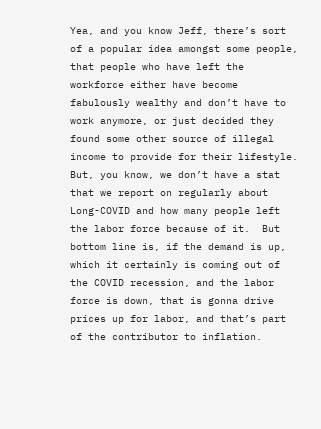Yea, and you know Jeff, there’s sort of a popular idea amongst some people, that people who have left the workforce either have become fabulously wealthy and don’t have to work anymore, or just decided they found some other source of illegal income to provide for their lifestyle.  But, you know, we don’t have a stat that we report on regularly about Long-COVID and how many people left the labor force because of it.  But bottom line is, if the demand is up, which it certainly is coming out of the COVID recession, and the labor force is down, that is gonna drive prices up for labor, and that’s part of the contributor to inflation.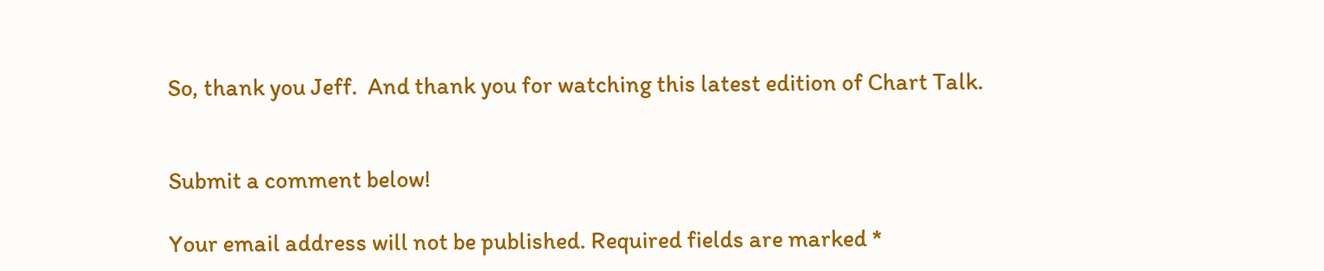So, thank you Jeff.  And thank you for watching this latest edition of Chart Talk.


Submit a comment below!

Your email address will not be published. Required fields are marked *